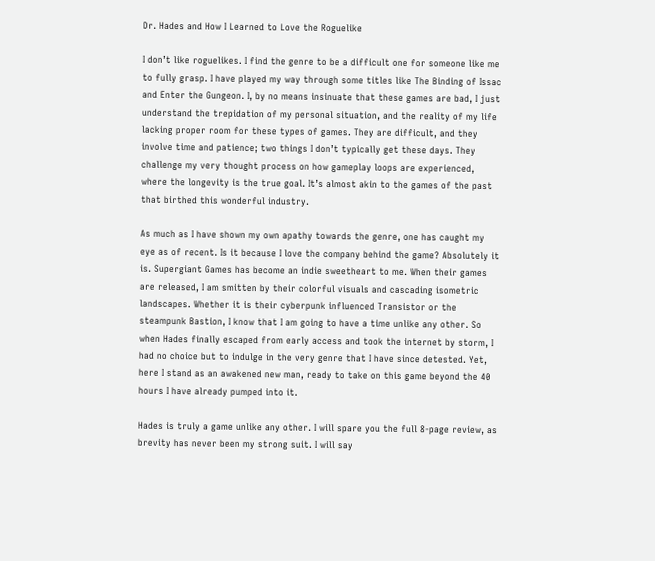Dr. Hades and How I Learned to Love the Roguelike

I don’t like roguelikes. I find the genre to be a difficult one for someone like me to fully grasp. I have played my way through some titles like The Binding of Issac and Enter the Gungeon. I, by no means insinuate that these games are bad, I just understand the trepidation of my personal situation, and the reality of my life lacking proper room for these types of games. They are difficult, and they involve time and patience; two things I don’t typically get these days. They challenge my very thought process on how gameplay loops are experienced, where the longevity is the true goal. It’s almost akin to the games of the past that birthed this wonderful industry.

As much as I have shown my own apathy towards the genre, one has caught my eye as of recent. Is it because I love the company behind the game? Absolutely it is. Supergiant Games has become an indie sweetheart to me. When their games are released, I am smitten by their colorful visuals and cascading isometric landscapes. Whether it is their cyberpunk influenced Transistor or the steampunk Bastion, I know that I am going to have a time unlike any other. So when Hades finally escaped from early access and took the internet by storm, I had no choice but to indulge in the very genre that I have since detested. Yet, here I stand as an awakened new man, ready to take on this game beyond the 40 hours I have already pumped into it.

Hades is truly a game unlike any other. I will spare you the full 8-page review, as brevity has never been my strong suit. I will say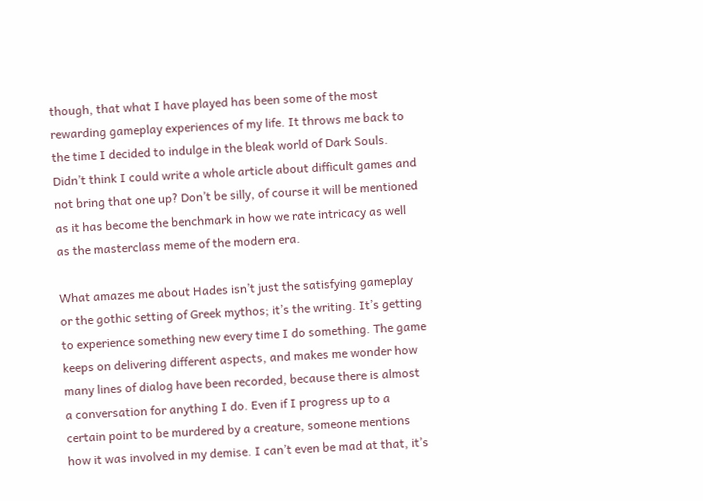though, that what I have played has been some of the most rewarding gameplay experiences of my life. It throws me back to the time I decided to indulge in the bleak world of Dark Souls. Didn’t think I could write a whole article about difficult games and not bring that one up? Don’t be silly, of course it will be mentioned as it has become the benchmark in how we rate intricacy as well as the masterclass meme of the modern era.

What amazes me about Hades isn’t just the satisfying gameplay or the gothic setting of Greek mythos; it’s the writing. It’s getting to experience something new every time I do something. The game keeps on delivering different aspects, and makes me wonder how many lines of dialog have been recorded, because there is almost a conversation for anything I do. Even if I progress up to a certain point to be murdered by a creature, someone mentions how it was involved in my demise. I can’t even be mad at that, it’s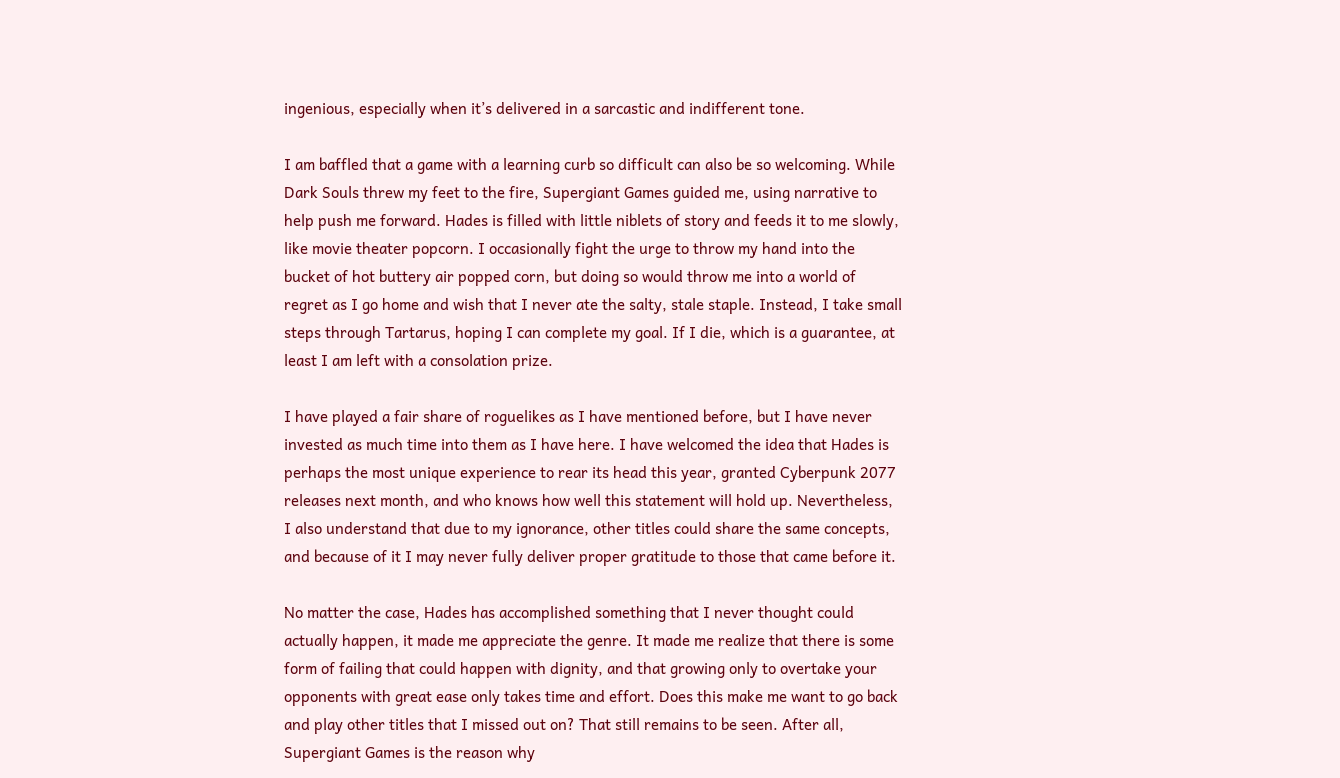ingenious, especially when it’s delivered in a sarcastic and indifferent tone.

I am baffled that a game with a learning curb so difficult can also be so welcoming. While Dark Souls threw my feet to the fire, Supergiant Games guided me, using narrative to help push me forward. Hades is filled with little niblets of story and feeds it to me slowly, like movie theater popcorn. I occasionally fight the urge to throw my hand into the bucket of hot buttery air popped corn, but doing so would throw me into a world of regret as I go home and wish that I never ate the salty, stale staple. Instead, I take small steps through Tartarus, hoping I can complete my goal. If I die, which is a guarantee, at least I am left with a consolation prize.

I have played a fair share of roguelikes as I have mentioned before, but I have never invested as much time into them as I have here. I have welcomed the idea that Hades is perhaps the most unique experience to rear its head this year, granted Cyberpunk 2077 releases next month, and who knows how well this statement will hold up. Nevertheless, I also understand that due to my ignorance, other titles could share the same concepts, and because of it I may never fully deliver proper gratitude to those that came before it.

No matter the case, Hades has accomplished something that I never thought could actually happen, it made me appreciate the genre. It made me realize that there is some form of failing that could happen with dignity, and that growing only to overtake your opponents with great ease only takes time and effort. Does this make me want to go back and play other titles that I missed out on? That still remains to be seen. After all, Supergiant Games is the reason why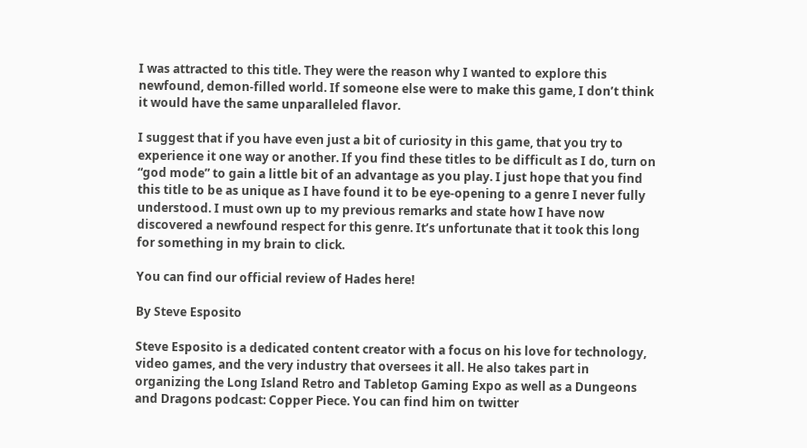I was attracted to this title. They were the reason why I wanted to explore this newfound, demon-filled world. If someone else were to make this game, I don’t think it would have the same unparalleled flavor.

I suggest that if you have even just a bit of curiosity in this game, that you try to experience it one way or another. If you find these titles to be difficult as I do, turn on “god mode” to gain a little bit of an advantage as you play. I just hope that you find this title to be as unique as I have found it to be eye-opening to a genre I never fully understood. I must own up to my previous remarks and state how I have now discovered a newfound respect for this genre. It’s unfortunate that it took this long for something in my brain to click.

You can find our official review of Hades here!

By Steve Esposito

Steve Esposito is a dedicated content creator with a focus on his love for technology, video games, and the very industry that oversees it all. He also takes part in organizing the Long Island Retro and Tabletop Gaming Expo as well as a Dungeons and Dragons podcast: Copper Piece. You can find him on twitter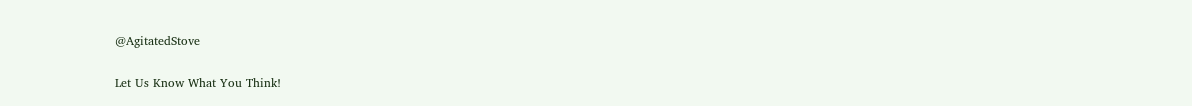@AgitatedStove

Let Us Know What You Think!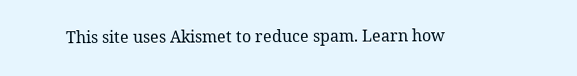This site uses Akismet to reduce spam. Learn how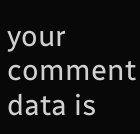your comment data is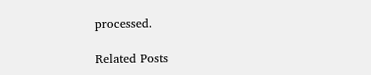processed.

Related Posts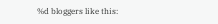%d bloggers like this: